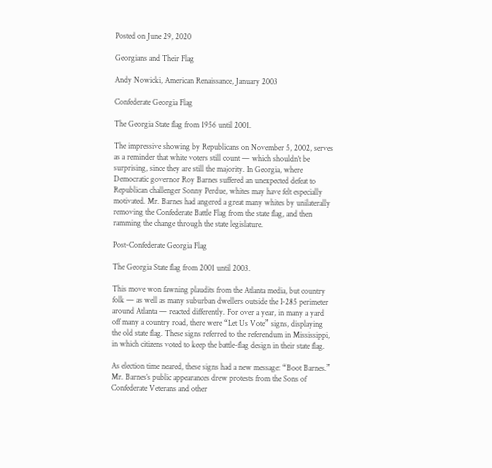Posted on June 29, 2020

Georgians and Their Flag

Andy Nowicki, American Renaissance, January 2003

Confederate Georgia Flag

The Georgia State flag from 1956 until 2001.

The impressive showing by Republicans on November 5, 2002, serves as a reminder that white voters still count — which shouldn’t be surprising, since they are still the majority. In Georgia, where Democratic governor Roy Barnes suffered an unexpected defeat to Republican challenger Sonny Perdue, whites may have felt especially motivated. Mr. Barnes had angered a great many whites by unilaterally removing the Confederate Battle Flag from the state flag, and then ramming the change through the state legislature.

Post-Confederate Georgia Flag

The Georgia State flag from 2001 until 2003.

This move won fawning plaudits from the Atlanta media, but country folk — as well as many suburban dwellers outside the I-285 perimeter around Atlanta — reacted differently. For over a year, in many a yard off many a country road, there were “Let Us Vote” signs, displaying the old state flag. These signs referred to the referendum in Mississippi, in which citizens voted to keep the battle-flag design in their state flag.

As election time neared, these signs had a new message: “Boot Barnes.” Mr. Barnes’s public appearances drew protests from the Sons of Confederate Veterans and other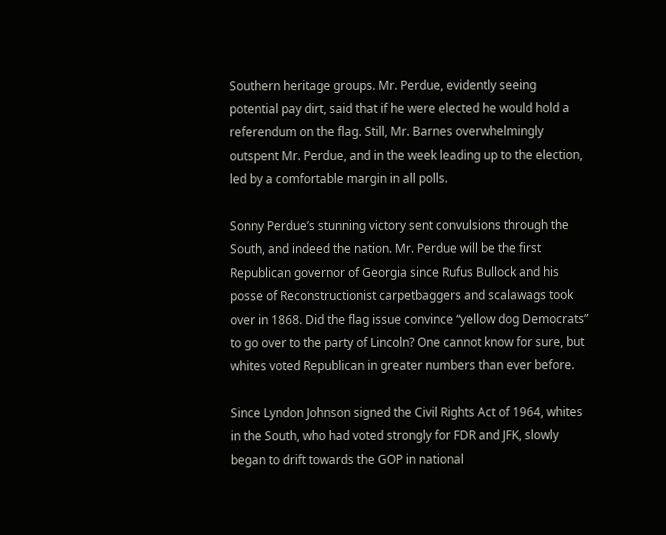Southern heritage groups. Mr. Perdue, evidently seeing potential pay dirt, said that if he were elected he would hold a referendum on the flag. Still, Mr. Barnes overwhelmingly outspent Mr. Perdue, and in the week leading up to the election, led by a comfortable margin in all polls.

Sonny Perdue’s stunning victory sent convulsions through the South, and indeed the nation. Mr. Perdue will be the first Republican governor of Georgia since Rufus Bullock and his posse of Reconstructionist carpetbaggers and scalawags took over in 1868. Did the flag issue convince “yellow dog Democrats” to go over to the party of Lincoln? One cannot know for sure, but whites voted Republican in greater numbers than ever before.

Since Lyndon Johnson signed the Civil Rights Act of 1964, whites in the South, who had voted strongly for FDR and JFK, slowly began to drift towards the GOP in national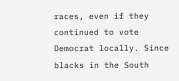races, even if they continued to vote Democrat locally. Since blacks in the South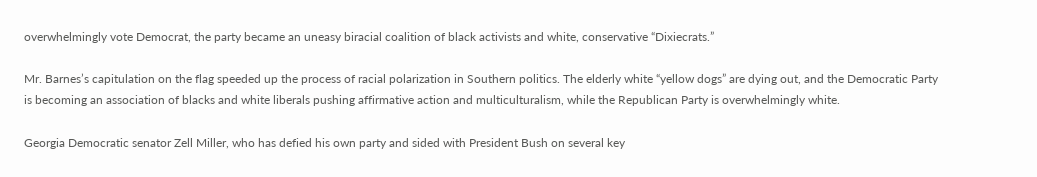overwhelmingly vote Democrat, the party became an uneasy biracial coalition of black activists and white, conservative “Dixiecrats.”

Mr. Barnes’s capitulation on the flag speeded up the process of racial polarization in Southern politics. The elderly white “yellow dogs” are dying out, and the Democratic Party is becoming an association of blacks and white liberals pushing affirmative action and multiculturalism, while the Republican Party is overwhelmingly white.

Georgia Democratic senator Zell Miller, who has defied his own party and sided with President Bush on several key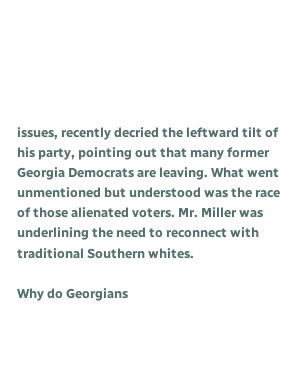issues, recently decried the leftward tilt of his party, pointing out that many former Georgia Democrats are leaving. What went unmentioned but understood was the race of those alienated voters. Mr. Miller was underlining the need to reconnect with traditional Southern whites.

Why do Georgians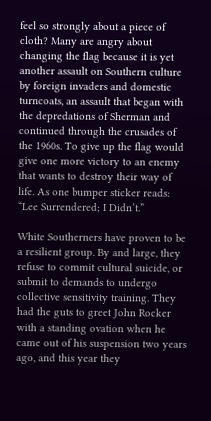feel so strongly about a piece of cloth? Many are angry about changing the flag because it is yet another assault on Southern culture by foreign invaders and domestic turncoats, an assault that began with the depredations of Sherman and continued through the crusades of the 1960s. To give up the flag would give one more victory to an enemy that wants to destroy their way of life. As one bumper sticker reads: “Lee Surrendered; I Didn’t.”

White Southerners have proven to be a resilient group. By and large, they refuse to commit cultural suicide, or submit to demands to undergo collective sensitivity training. They had the guts to greet John Rocker with a standing ovation when he came out of his suspension two years ago, and this year they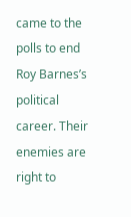came to the polls to end Roy Barnes’s political career. Their enemies are right to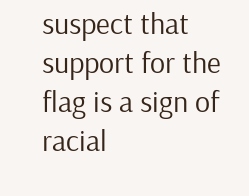suspect that support for the flag is a sign of racial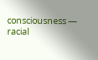consciousness — racial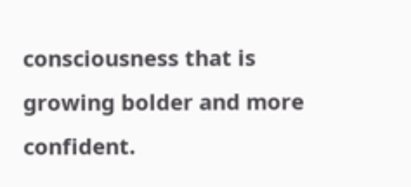consciousness that is growing bolder and more confident.